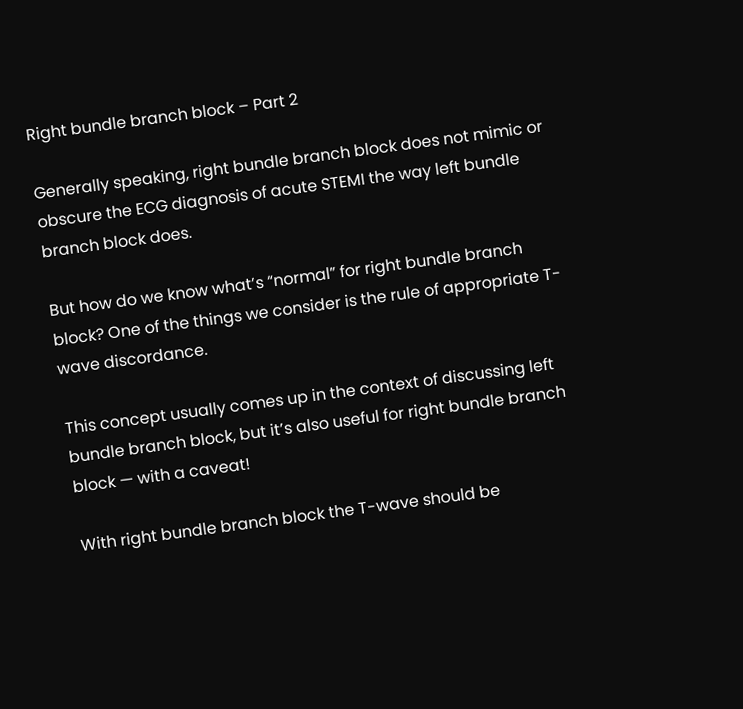Right bundle branch block – Part 2

Generally speaking, right bundle branch block does not mimic or obscure the ECG diagnosis of acute STEMI the way left bundle branch block does.

But how do we know what’s “normal” for right bundle branch block? One of the things we consider is the rule of appropriate T-wave discordance.

This concept usually comes up in the context of discussing left bundle branch block, but it’s also useful for right bundle branch block — with a caveat!

With right bundle branch block the T-wave should be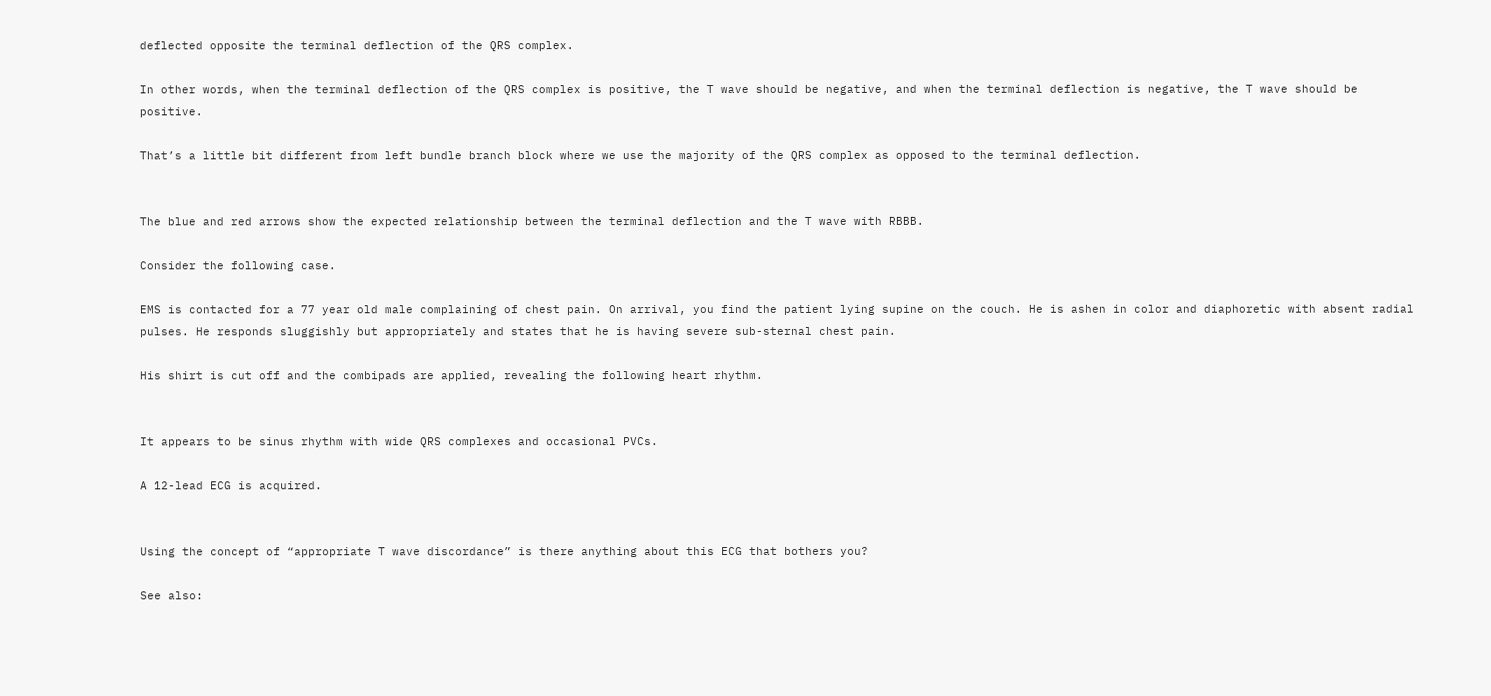deflected opposite the terminal deflection of the QRS complex.

In other words, when the terminal deflection of the QRS complex is positive, the T wave should be negative, and when the terminal deflection is negative, the T wave should be positive.

That’s a little bit different from left bundle branch block where we use the majority of the QRS complex as opposed to the terminal deflection.


The blue and red arrows show the expected relationship between the terminal deflection and the T wave with RBBB.

Consider the following case.

EMS is contacted for a 77 year old male complaining of chest pain. On arrival, you find the patient lying supine on the couch. He is ashen in color and diaphoretic with absent radial pulses. He responds sluggishly but appropriately and states that he is having severe sub-sternal chest pain.

His shirt is cut off and the combipads are applied, revealing the following heart rhythm.


It appears to be sinus rhythm with wide QRS complexes and occasional PVCs.

A 12-lead ECG is acquired.


Using the concept of “appropriate T wave discordance” is there anything about this ECG that bothers you?

See also: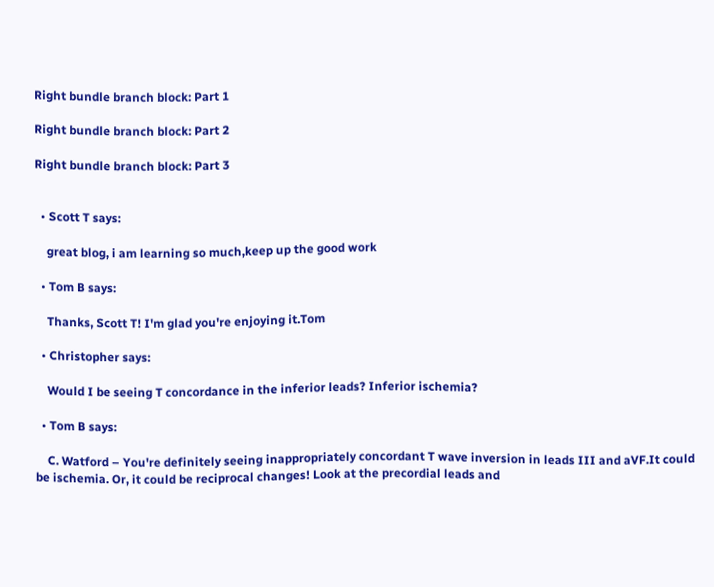Right bundle branch block: Part 1

Right bundle branch block: Part 2

Right bundle branch block: Part 3


  • Scott T says:

    great blog, i am learning so much,keep up the good work

  • Tom B says:

    Thanks, Scott T! I'm glad you're enjoying it.Tom

  • Christopher says:

    Would I be seeing T concordance in the inferior leads? Inferior ischemia?

  • Tom B says:

    C. Watford – You're definitely seeing inappropriately concordant T wave inversion in leads III and aVF.It could be ischemia. Or, it could be reciprocal changes! Look at the precordial leads and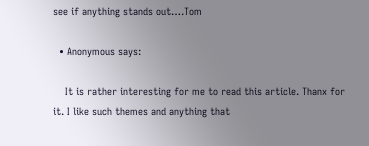see if anything stands out….Tom

  • Anonymous says:

    It is rather interesting for me to read this article. Thanx for it. I like such themes and anything that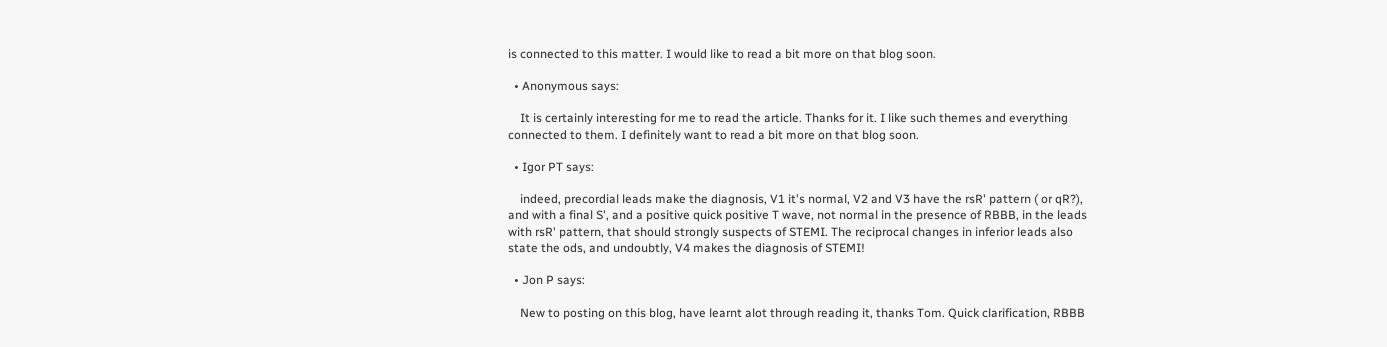is connected to this matter. I would like to read a bit more on that blog soon.

  • Anonymous says:

    It is certainly interesting for me to read the article. Thanks for it. I like such themes and everything connected to them. I definitely want to read a bit more on that blog soon.

  • Igor PT says:

    indeed, precordial leads make the diagnosis, V1 it's normal, V2 and V3 have the rsR' pattern ( or qR?), and with a final S', and a positive quick positive T wave, not normal in the presence of RBBB, in the leads with rsR' pattern, that should strongly suspects of STEMI. The reciprocal changes in inferior leads also state the ods, and undoubtly, V4 makes the diagnosis of STEMI!

  • Jon P says:

    New to posting on this blog, have learnt alot through reading it, thanks Tom. Quick clarification, RBBB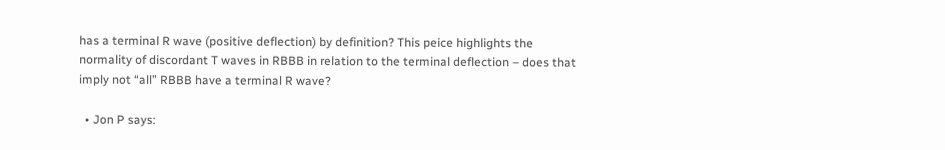has a terminal R wave (positive deflection) by definition? This peice highlights the normality of discordant T waves in RBBB in relation to the terminal deflection – does that imply not “all” RBBB have a terminal R wave?

  • Jon P says: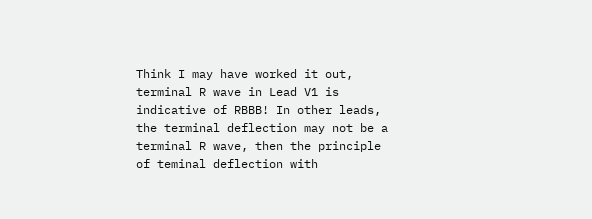Think I may have worked it out, terminal R wave in Lead V1 is indicative of RBBB! In other leads, the terminal deflection may not be a terminal R wave, then the principle of teminal deflection with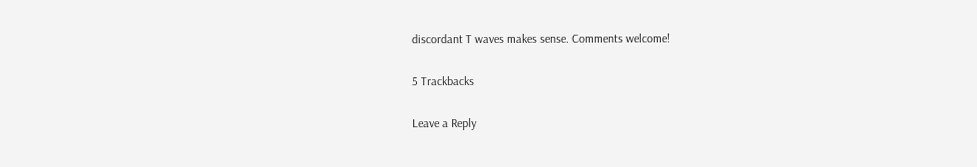discordant T waves makes sense. Comments welcome!

5 Trackbacks

Leave a Reply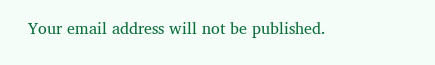Your email address will not be published.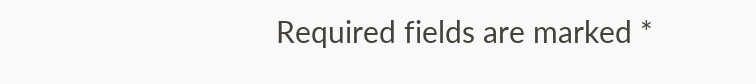Required fields are marked *